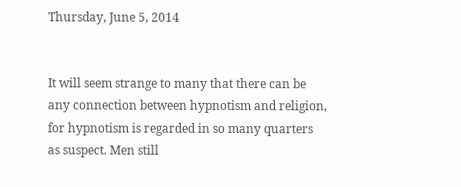Thursday, June 5, 2014


It will seem strange to many that there can be any connection between hypnotism and religion, for hypnotism is regarded in so many quarters as suspect. Men still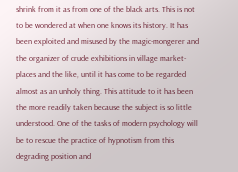shrink from it as from one of the black arts. This is not to be wondered at when one knows its history. It has been exploited and misused by the magic-mongerer and the organizer of crude exhibitions in village market-places and the like, until it has come to be regarded almost as an unholy thing. This attitude to it has been the more readily taken because the subject is so little understood. One of the tasks of modern psychology will be to rescue the practice of hypnotism from this degrading position and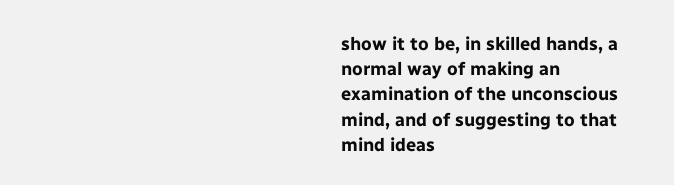show it to be, in skilled hands, a normal way of making an examination of the unconscious mind, and of suggesting to that mind ideas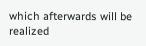which afterwards will be realized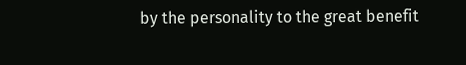by the personality to the great benefit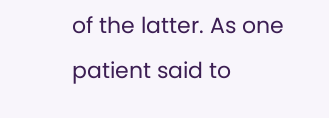of the latter. As one patient said to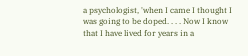a psychologist, 'when I came I thought I was going to be doped. . . . Now I know that I have lived for years in a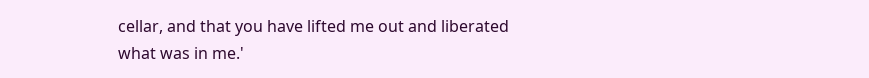cellar, and that you have lifted me out and liberated what was in me.'